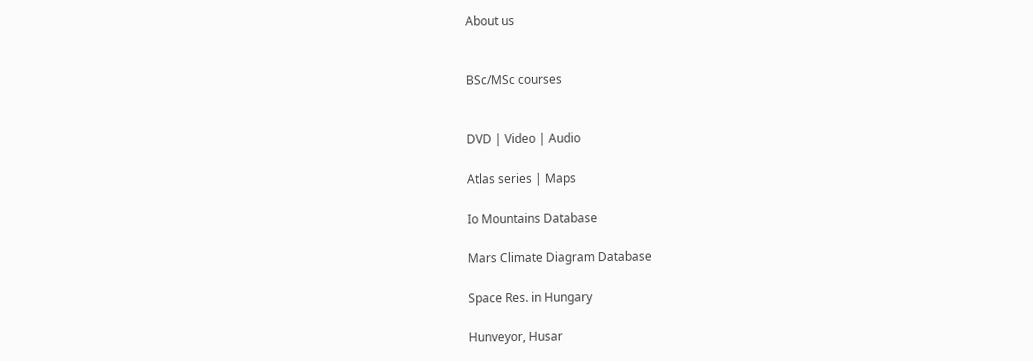About us


BSc/MSc courses


DVD | Video | Audio

Atlas series | Maps

Io Mountains Database

Mars Climate Diagram Database

Space Res. in Hungary

Hunveyor, Husar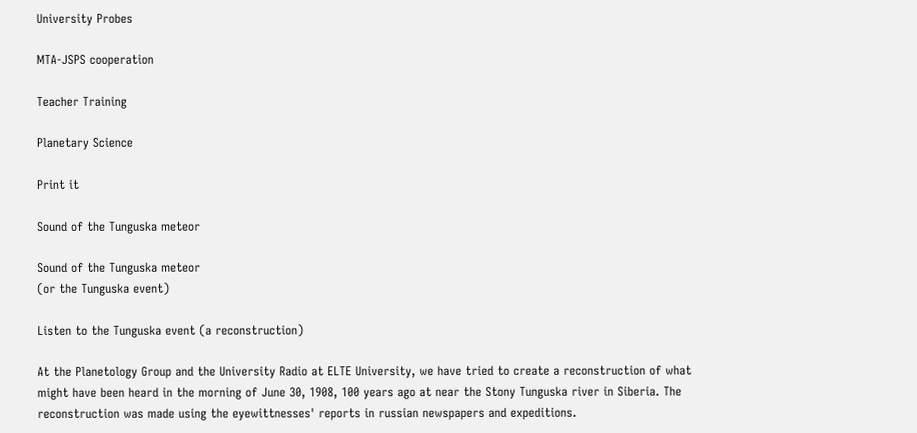University Probes

MTA-JSPS cooperation

Teacher Training

Planetary Science

Print it

Sound of the Tunguska meteor

Sound of the Tunguska meteor
(or the Tunguska event)

Listen to the Tunguska event (a reconstruction)

At the Planetology Group and the University Radio at ELTE University, we have tried to create a reconstruction of what might have been heard in the morning of June 30, 1908, 100 years ago at near the Stony Tunguska river in Siberia. The reconstruction was made using the eyewittnesses' reports in russian newspapers and expeditions.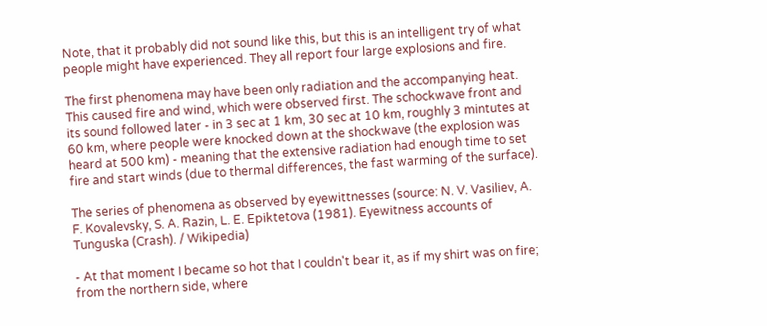Note, that it probably did not sound like this, but this is an intelligent try of what people might have experienced. They all report four large explosions and fire.

The first phenomena may have been only radiation and the accompanying heat. This caused fire and wind, which were observed first. The schockwave front and its sound followed later - in 3 sec at 1 km, 30 sec at 10 km, roughly 3 mintutes at 60 km, where people were knocked down at the shockwave (the explosion was heard at 500 km) - meaning that the extensive radiation had enough time to set fire and start winds (due to thermal differences, the fast warming of the surface).

The series of phenomena as observed by eyewittnesses (source: N. V. Vasiliev, A. F. Kovalevsky, S. A. Razin, L. E. Epiktetova (1981). Eyewitness accounts of Tunguska (Crash). / Wikipedia)

- At that moment I became so hot that I couldn't bear it, as if my shirt was on fire; from the northern side, where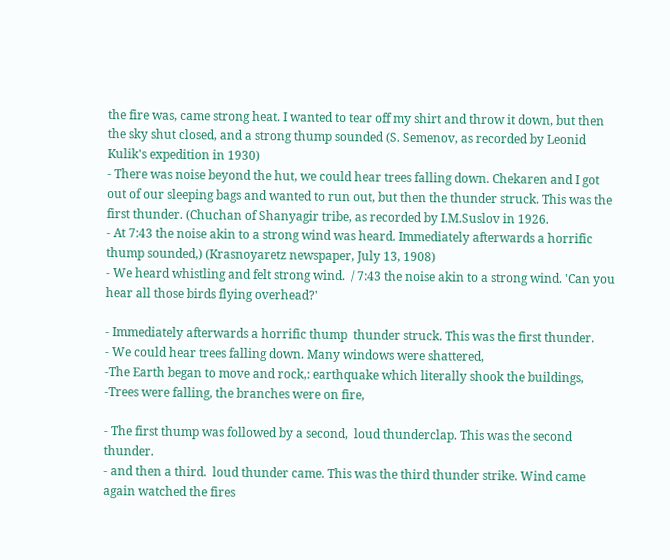the fire was, came strong heat. I wanted to tear off my shirt and throw it down, but then the sky shut closed, and a strong thump sounded (S. Semenov, as recorded by Leonid Kulik's expedition in 1930)
- There was noise beyond the hut, we could hear trees falling down. Chekaren and I got out of our sleeping bags and wanted to run out, but then the thunder struck. This was the first thunder. (Chuchan of Shanyagir tribe, as recorded by I.M.Suslov in 1926.
- At 7:43 the noise akin to a strong wind was heard. Immediately afterwards a horrific thump sounded,) (Krasnoyaretz newspaper, July 13, 1908)
- We heard whistling and felt strong wind.  / 7:43 the noise akin to a strong wind. 'Can you hear all those birds flying overhead?'

- Immediately afterwards a horrific thump  thunder struck. This was the first thunder.
- We could hear trees falling down. Many windows were shattered,
-The Earth began to move and rock,: earthquake which literally shook the buildings,
-Trees were falling, the branches were on fire,

- The first thump was followed by a second,  loud thunderclap. This was the second thunder.
- and then a third.  loud thunder came. This was the third thunder strike. Wind came again watched the fires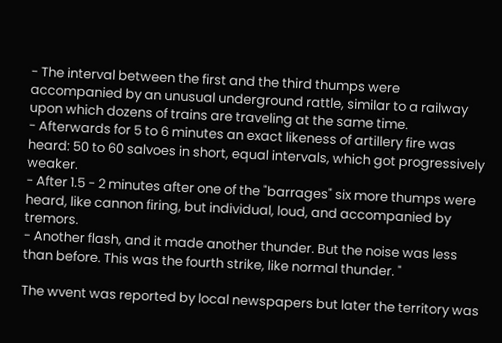- The interval between the first and the third thumps were accompanied by an unusual underground rattle, similar to a railway upon which dozens of trains are traveling at the same time.
- Afterwards for 5 to 6 minutes an exact likeness of artillery fire was heard: 50 to 60 salvoes in short, equal intervals, which got progressively weaker.
- After 1.5 - 2 minutes after one of the "barrages" six more thumps were heard, like cannon firing, but individual, loud, and accompanied by tremors.
- Another flash, and it made another thunder. But the noise was less than before. This was the fourth strike, like normal thunder. "

The wvent was reported by local newspapers but later the territory was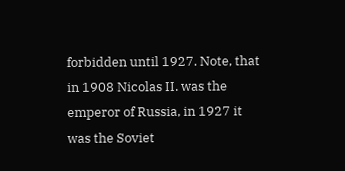forbidden until 1927. Note, that in 1908 Nicolas II. was the emperor of Russia, in 1927 it was the Soviet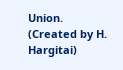Union.
(Created by H. Hargitai)